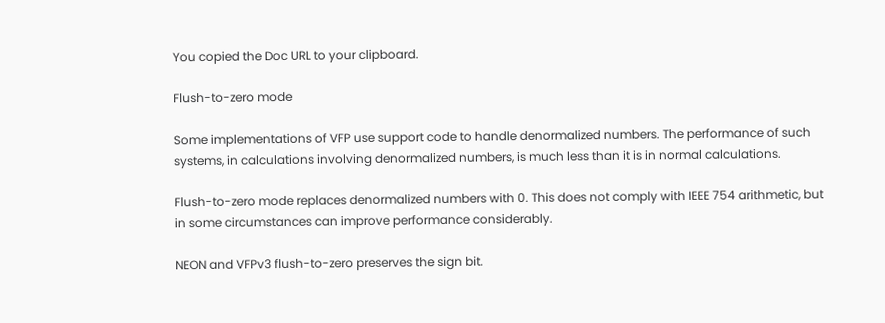You copied the Doc URL to your clipboard.

Flush-to-zero mode

Some implementations of VFP use support code to handle denormalized numbers. The performance of such systems, in calculations involving denormalized numbers, is much less than it is in normal calculations.

Flush-to-zero mode replaces denormalized numbers with 0. This does not comply with IEEE 754 arithmetic, but in some circumstances can improve performance considerably.

NEON and VFPv3 flush-to-zero preserves the sign bit.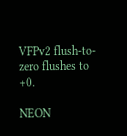VFPv2 flush-to-zero flushes to +0.

NEON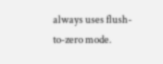always uses flush-to-zero mode.